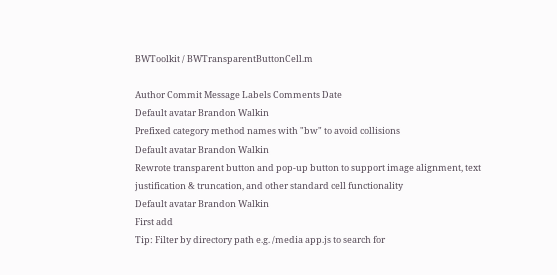BWToolkit / BWTransparentButtonCell.m

Author Commit Message Labels Comments Date
Default avatar Brandon Walkin
Prefixed category method names with "bw" to avoid collisions
Default avatar Brandon Walkin
Rewrote transparent button and pop-up button to support image alignment, text justification & truncation, and other standard cell functionality
Default avatar Brandon Walkin
First add
Tip: Filter by directory path e.g. /media app.js to search for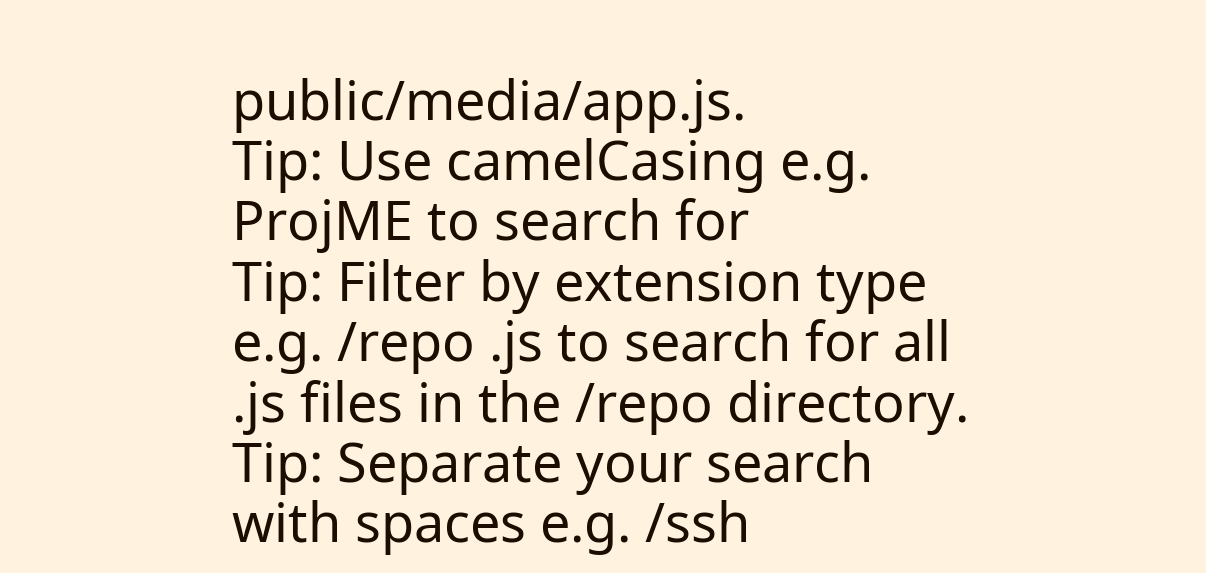public/media/app.js.
Tip: Use camelCasing e.g. ProjME to search for
Tip: Filter by extension type e.g. /repo .js to search for all .js files in the /repo directory.
Tip: Separate your search with spaces e.g. /ssh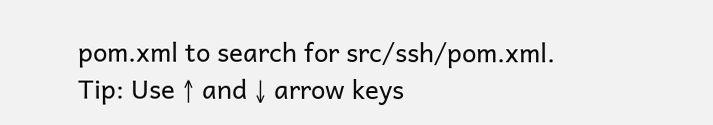pom.xml to search for src/ssh/pom.xml.
Tip: Use ↑ and ↓ arrow keys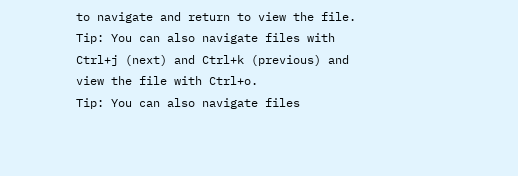to navigate and return to view the file.
Tip: You can also navigate files with Ctrl+j (next) and Ctrl+k (previous) and view the file with Ctrl+o.
Tip: You can also navigate files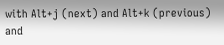with Alt+j (next) and Alt+k (previous) and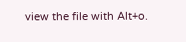view the file with Alt+o.